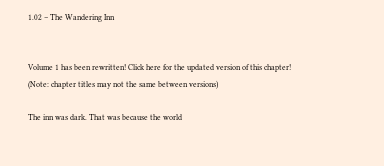1.02 – The Wandering Inn


Volume 1 has been rewritten! Click here for the updated version of this chapter!
(Note: chapter titles may not the same between versions)

The inn was dark. That was because the world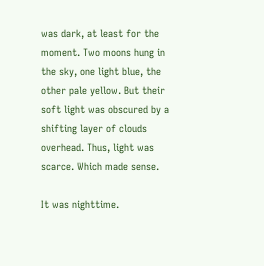was dark, at least for the moment. Two moons hung in the sky, one light blue, the other pale yellow. But their soft light was obscured by a shifting layer of clouds overhead. Thus, light was scarce. Which made sense.

It was nighttime.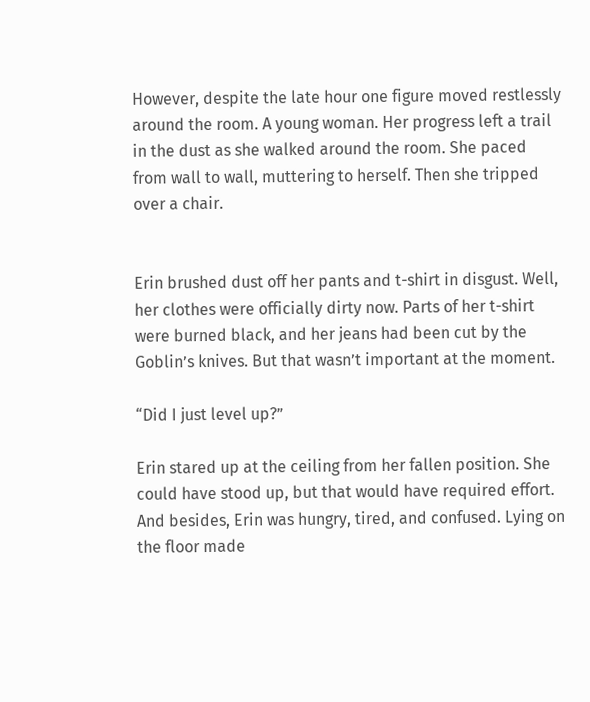However, despite the late hour one figure moved restlessly around the room. A young woman. Her progress left a trail in the dust as she walked around the room. She paced from wall to wall, muttering to herself. Then she tripped over a chair.


Erin brushed dust off her pants and t-shirt in disgust. Well, her clothes were officially dirty now. Parts of her t-shirt were burned black, and her jeans had been cut by the Goblin’s knives. But that wasn’t important at the moment.

“Did I just level up?”

Erin stared up at the ceiling from her fallen position. She could have stood up, but that would have required effort. And besides, Erin was hungry, tired, and confused. Lying on the floor made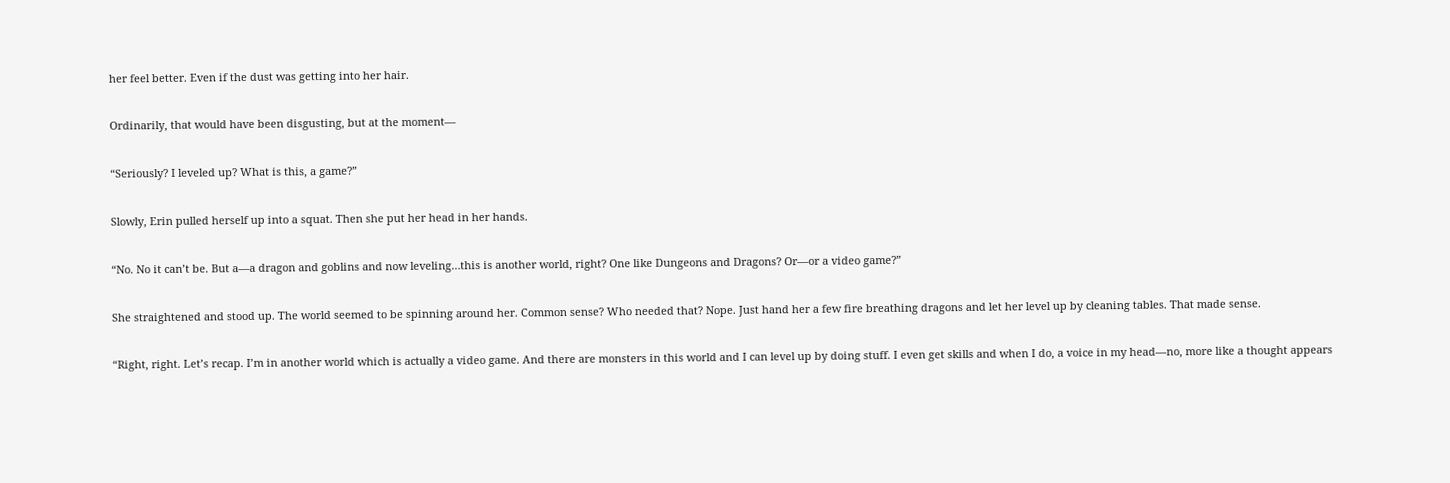her feel better. Even if the dust was getting into her hair.

Ordinarily, that would have been disgusting, but at the moment—

“Seriously? I leveled up? What is this, a game?”

Slowly, Erin pulled herself up into a squat. Then she put her head in her hands.

“No. No it can’t be. But a—a dragon and goblins and now leveling…this is another world, right? One like Dungeons and Dragons? Or—or a video game?”

She straightened and stood up. The world seemed to be spinning around her. Common sense? Who needed that? Nope. Just hand her a few fire breathing dragons and let her level up by cleaning tables. That made sense.

“Right, right. Let’s recap. I’m in another world which is actually a video game. And there are monsters in this world and I can level up by doing stuff. I even get skills and when I do, a voice in my head—no, more like a thought appears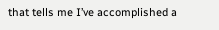that tells me I’ve accomplished a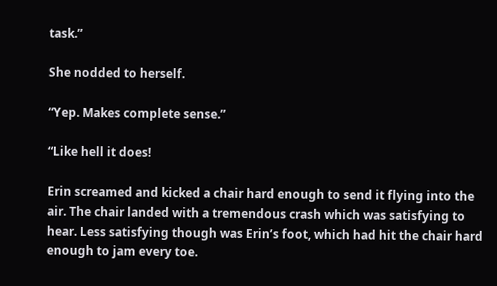task.”

She nodded to herself.

“Yep. Makes complete sense.”

“Like hell it does!

Erin screamed and kicked a chair hard enough to send it flying into the air. The chair landed with a tremendous crash which was satisfying to hear. Less satisfying though was Erin’s foot, which had hit the chair hard enough to jam every toe.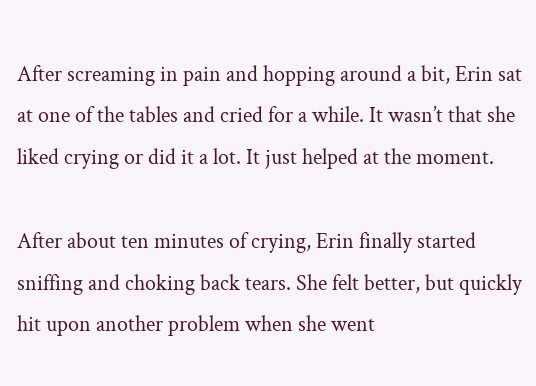After screaming in pain and hopping around a bit, Erin sat at one of the tables and cried for a while. It wasn’t that she liked crying or did it a lot. It just helped at the moment.

After about ten minutes of crying, Erin finally started sniffing and choking back tears. She felt better, but quickly hit upon another problem when she went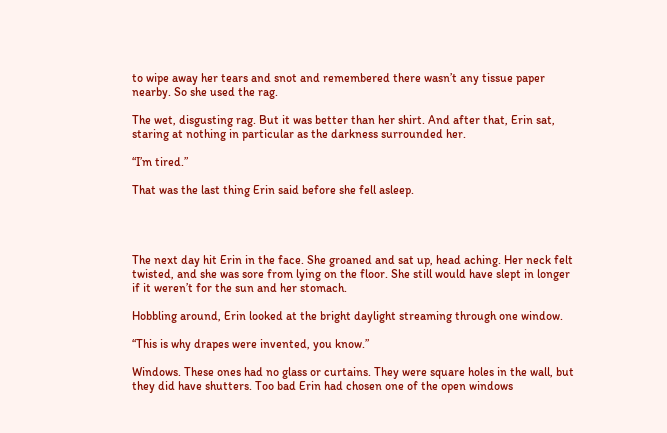to wipe away her tears and snot and remembered there wasn’t any tissue paper nearby. So she used the rag.

The wet, disgusting rag. But it was better than her shirt. And after that, Erin sat, staring at nothing in particular as the darkness surrounded her.

“I’m tired.”

That was the last thing Erin said before she fell asleep.




The next day hit Erin in the face. She groaned and sat up, head aching. Her neck felt twisted, and she was sore from lying on the floor. She still would have slept in longer if it weren’t for the sun and her stomach.

Hobbling around, Erin looked at the bright daylight streaming through one window.

“This is why drapes were invented, you know.”

Windows. These ones had no glass or curtains. They were square holes in the wall, but they did have shutters. Too bad Erin had chosen one of the open windows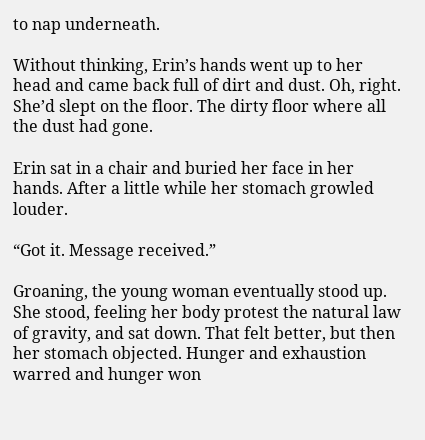to nap underneath.

Without thinking, Erin’s hands went up to her head and came back full of dirt and dust. Oh, right. She’d slept on the floor. The dirty floor where all the dust had gone.

Erin sat in a chair and buried her face in her hands. After a little while her stomach growled louder.

“Got it. Message received.”

Groaning, the young woman eventually stood up. She stood, feeling her body protest the natural law of gravity, and sat down. That felt better, but then her stomach objected. Hunger and exhaustion warred and hunger won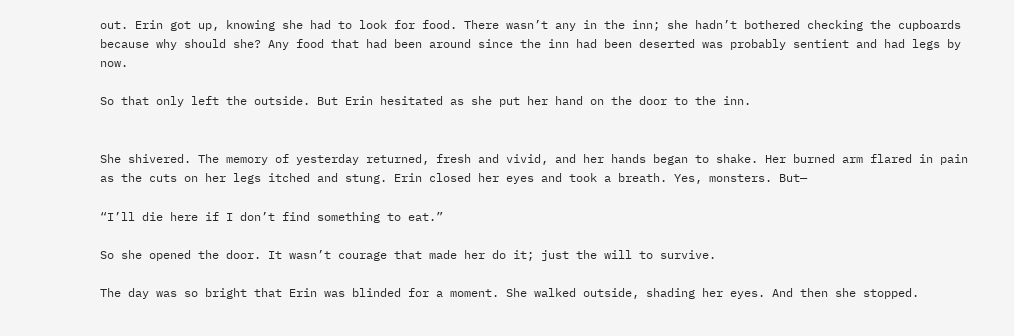out. Erin got up, knowing she had to look for food. There wasn’t any in the inn; she hadn’t bothered checking the cupboards because why should she? Any food that had been around since the inn had been deserted was probably sentient and had legs by now.

So that only left the outside. But Erin hesitated as she put her hand on the door to the inn.


She shivered. The memory of yesterday returned, fresh and vivid, and her hands began to shake. Her burned arm flared in pain as the cuts on her legs itched and stung. Erin closed her eyes and took a breath. Yes, monsters. But—

“I’ll die here if I don’t find something to eat.”

So she opened the door. It wasn’t courage that made her do it; just the will to survive.

The day was so bright that Erin was blinded for a moment. She walked outside, shading her eyes. And then she stopped.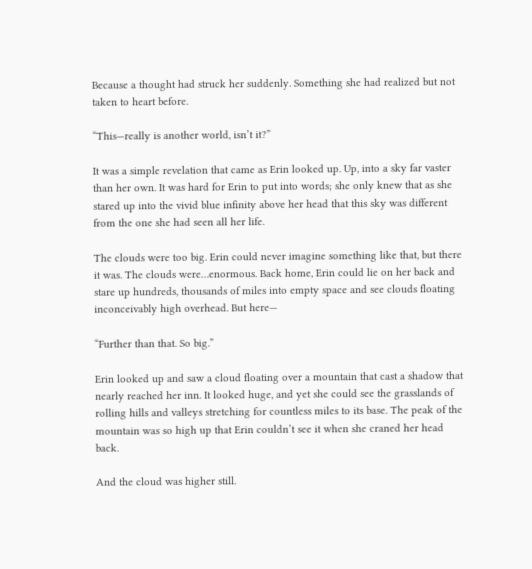Because a thought had struck her suddenly. Something she had realized but not taken to heart before.

“This—really is another world, isn’t it?”

It was a simple revelation that came as Erin looked up. Up, into a sky far vaster than her own. It was hard for Erin to put into words; she only knew that as she stared up into the vivid blue infinity above her head that this sky was different from the one she had seen all her life.

The clouds were too big. Erin could never imagine something like that, but there it was. The clouds were…enormous. Back home, Erin could lie on her back and stare up hundreds, thousands of miles into empty space and see clouds floating inconceivably high overhead. But here—

“Further than that. So big.”

Erin looked up and saw a cloud floating over a mountain that cast a shadow that nearly reached her inn. It looked huge, and yet she could see the grasslands of rolling hills and valleys stretching for countless miles to its base. The peak of the mountain was so high up that Erin couldn’t see it when she craned her head back.

And the cloud was higher still.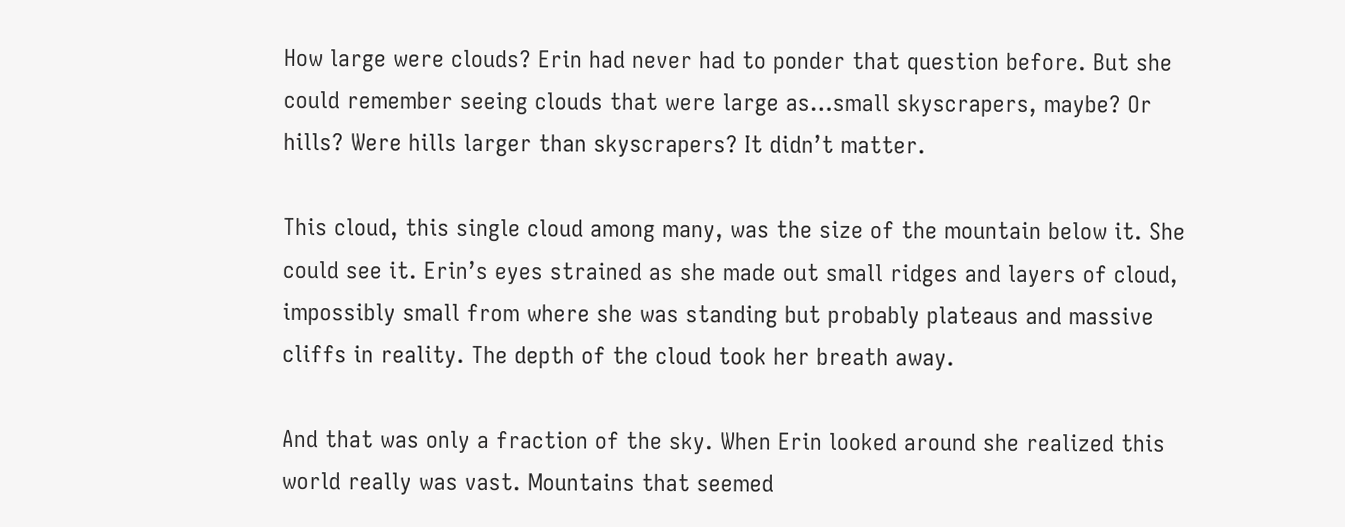How large were clouds? Erin had never had to ponder that question before. But she could remember seeing clouds that were large as…small skyscrapers, maybe? Or hills? Were hills larger than skyscrapers? It didn’t matter.

This cloud, this single cloud among many, was the size of the mountain below it. She could see it. Erin’s eyes strained as she made out small ridges and layers of cloud, impossibly small from where she was standing but probably plateaus and massive cliffs in reality. The depth of the cloud took her breath away.

And that was only a fraction of the sky. When Erin looked around she realized this world really was vast. Mountains that seemed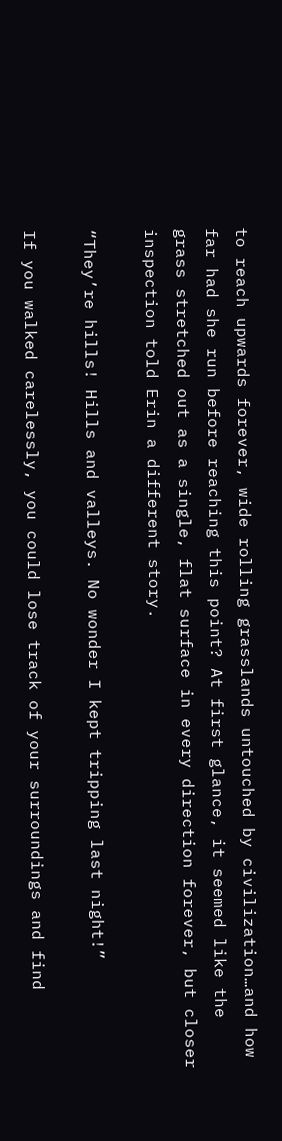to reach upwards forever, wide rolling grasslands untouched by civilization…and how far had she run before reaching this point? At first glance, it seemed like the grass stretched out as a single, flat surface in every direction forever, but closer inspection told Erin a different story.

“They’re hills! Hills and valleys. No wonder I kept tripping last night!”

If you walked carelessly, you could lose track of your surroundings and find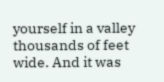yourself in a valley thousands of feet wide. And it was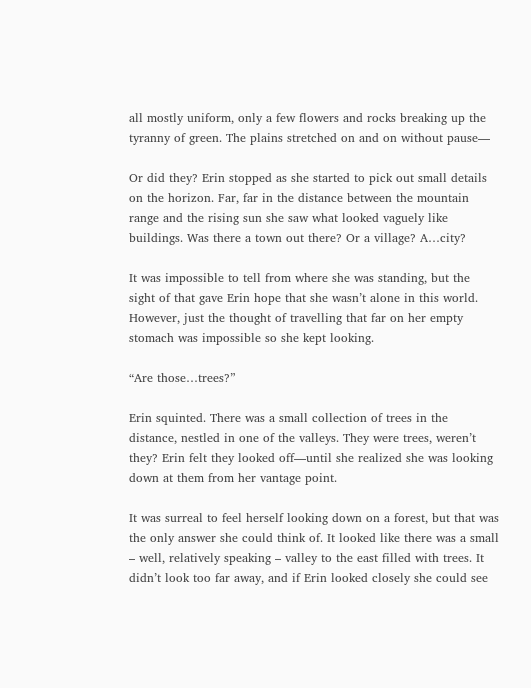all mostly uniform, only a few flowers and rocks breaking up the tyranny of green. The plains stretched on and on without pause—

Or did they? Erin stopped as she started to pick out small details on the horizon. Far, far in the distance between the mountain range and the rising sun she saw what looked vaguely like buildings. Was there a town out there? Or a village? A…city?

It was impossible to tell from where she was standing, but the sight of that gave Erin hope that she wasn’t alone in this world. However, just the thought of travelling that far on her empty stomach was impossible so she kept looking.

“Are those…trees?”

Erin squinted. There was a small collection of trees in the distance, nestled in one of the valleys. They were trees, weren’t they? Erin felt they looked off—until she realized she was looking down at them from her vantage point.

It was surreal to feel herself looking down on a forest, but that was the only answer she could think of. It looked like there was a small – well, relatively speaking – valley to the east filled with trees. It didn’t look too far away, and if Erin looked closely she could see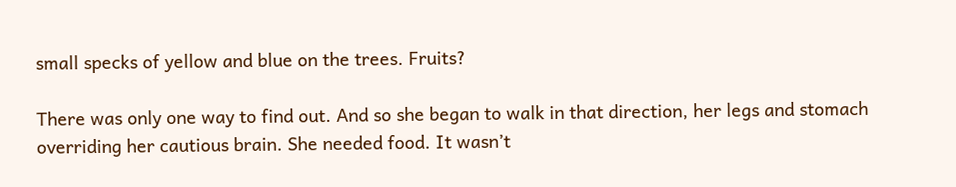small specks of yellow and blue on the trees. Fruits?

There was only one way to find out. And so she began to walk in that direction, her legs and stomach overriding her cautious brain. She needed food. It wasn’t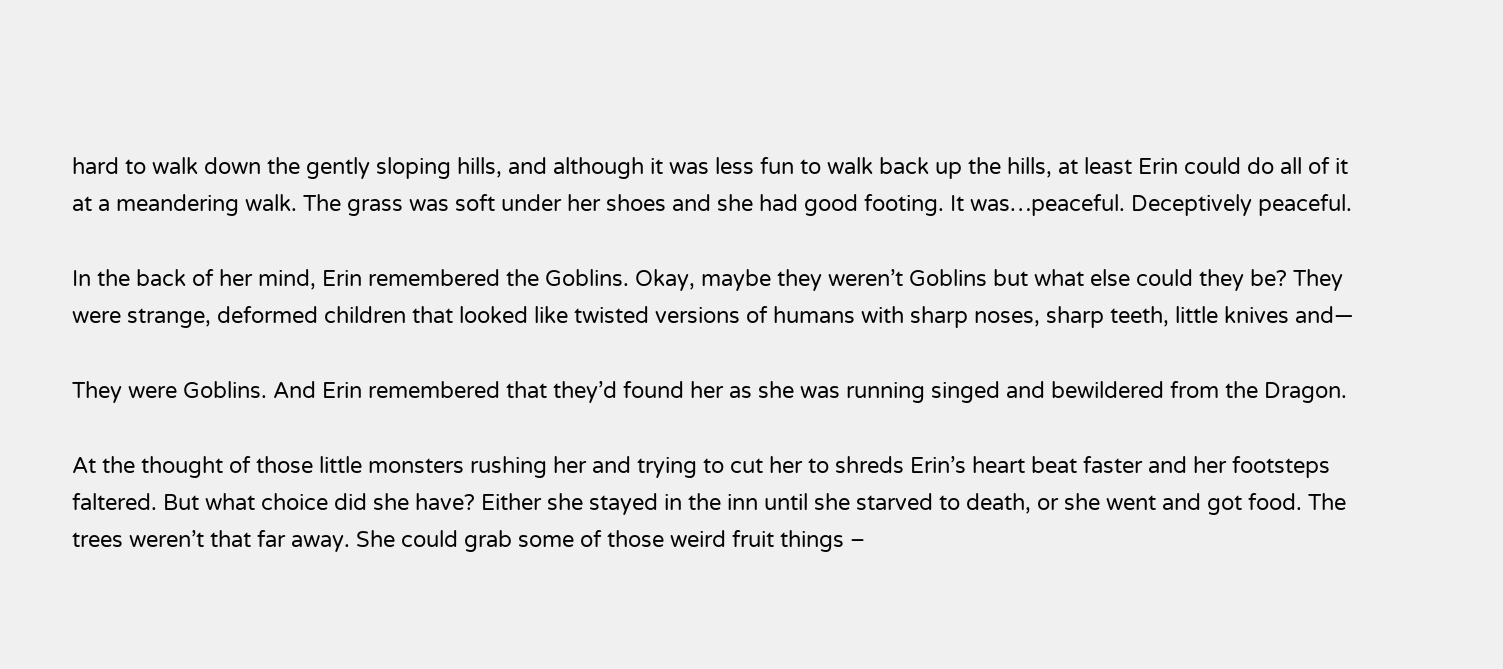hard to walk down the gently sloping hills, and although it was less fun to walk back up the hills, at least Erin could do all of it at a meandering walk. The grass was soft under her shoes and she had good footing. It was…peaceful. Deceptively peaceful.

In the back of her mind, Erin remembered the Goblins. Okay, maybe they weren’t Goblins but what else could they be? They were strange, deformed children that looked like twisted versions of humans with sharp noses, sharp teeth, little knives and—

They were Goblins. And Erin remembered that they’d found her as she was running singed and bewildered from the Dragon.

At the thought of those little monsters rushing her and trying to cut her to shreds Erin’s heart beat faster and her footsteps faltered. But what choice did she have? Either she stayed in the inn until she starved to death, or she went and got food. The trees weren’t that far away. She could grab some of those weird fruit things –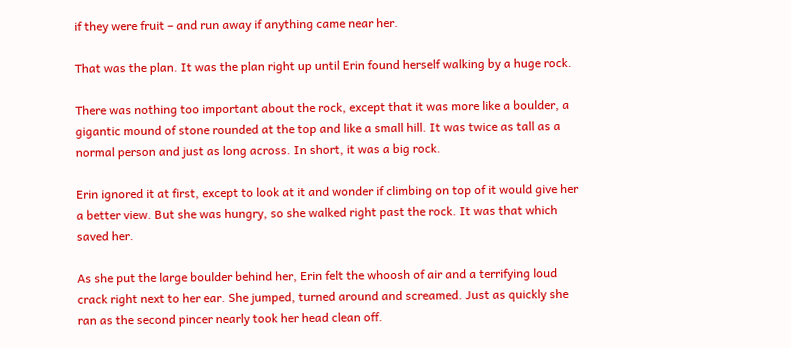if they were fruit – and run away if anything came near her.

That was the plan. It was the plan right up until Erin found herself walking by a huge rock.

There was nothing too important about the rock, except that it was more like a boulder, a gigantic mound of stone rounded at the top and like a small hill. It was twice as tall as a normal person and just as long across. In short, it was a big rock.

Erin ignored it at first, except to look at it and wonder if climbing on top of it would give her a better view. But she was hungry, so she walked right past the rock. It was that which saved her.

As she put the large boulder behind her, Erin felt the whoosh of air and a terrifying loud crack right next to her ear. She jumped, turned around and screamed. Just as quickly she ran as the second pincer nearly took her head clean off.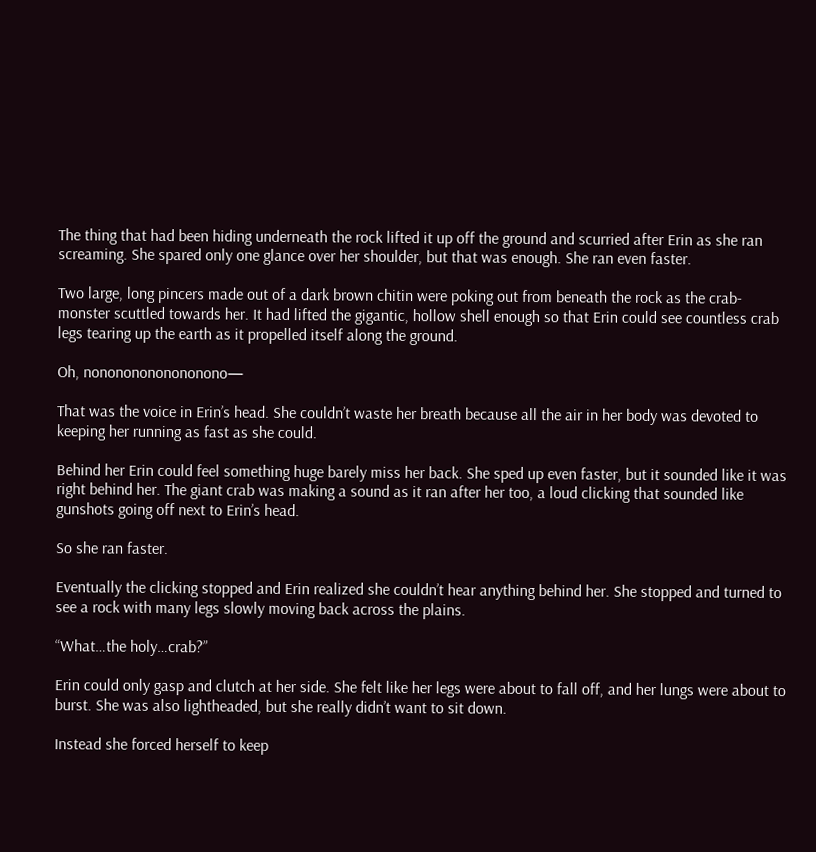The thing that had been hiding underneath the rock lifted it up off the ground and scurried after Erin as she ran screaming. She spared only one glance over her shoulder, but that was enough. She ran even faster.

Two large, long pincers made out of a dark brown chitin were poking out from beneath the rock as the crab-monster scuttled towards her. It had lifted the gigantic, hollow shell enough so that Erin could see countless crab legs tearing up the earth as it propelled itself along the ground.

Oh, nonononononononono—

That was the voice in Erin’s head. She couldn’t waste her breath because all the air in her body was devoted to keeping her running as fast as she could.

Behind her Erin could feel something huge barely miss her back. She sped up even faster, but it sounded like it was right behind her. The giant crab was making a sound as it ran after her too, a loud clicking that sounded like gunshots going off next to Erin’s head.

So she ran faster.

Eventually the clicking stopped and Erin realized she couldn’t hear anything behind her. She stopped and turned to see a rock with many legs slowly moving back across the plains.

“What…the holy…crab?”

Erin could only gasp and clutch at her side. She felt like her legs were about to fall off, and her lungs were about to burst. She was also lightheaded, but she really didn’t want to sit down.

Instead she forced herself to keep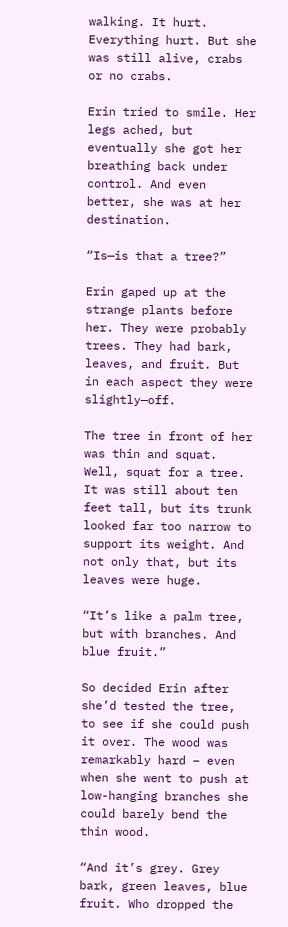walking. It hurt. Everything hurt. But she was still alive, crabs or no crabs.

Erin tried to smile. Her legs ached, but eventually she got her breathing back under control. And even better, she was at her destination.

“Is—is that a tree?”

Erin gaped up at the strange plants before her. They were probably trees. They had bark, leaves, and fruit. But in each aspect they were slightly—off.

The tree in front of her was thin and squat. Well, squat for a tree. It was still about ten feet tall, but its trunk looked far too narrow to support its weight. And not only that, but its leaves were huge.

“It’s like a palm tree, but with branches. And blue fruit.”

So decided Erin after she’d tested the tree, to see if she could push it over. The wood was remarkably hard – even when she went to push at low-hanging branches she could barely bend the thin wood.

“And it’s grey. Grey bark, green leaves, blue fruit. Who dropped the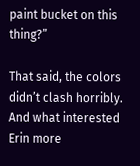paint bucket on this thing?”

That said, the colors didn’t clash horribly. And what interested Erin more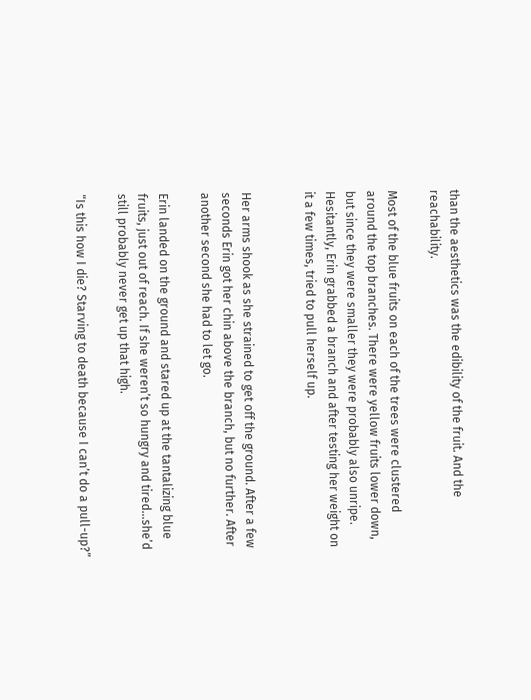than the aesthetics was the edibility of the fruit. And the reachability.

Most of the blue fruits on each of the trees were clustered around the top branches. There were yellow fruits lower down, but since they were smaller they were probably also unripe. Hesitantly, Erin grabbed a branch and after testing her weight on it a few times, tried to pull herself up.


Her arms shook as she strained to get off the ground. After a few seconds Erin got her chin above the branch, but no further. After another second she had to let go.

Erin landed on the ground and stared up at the tantalizing blue fruits, just out of reach. If she weren’t so hungry and tired…she’d still probably never get up that high.

“Is this how I die? Starving to death because I can’t do a pull-up?”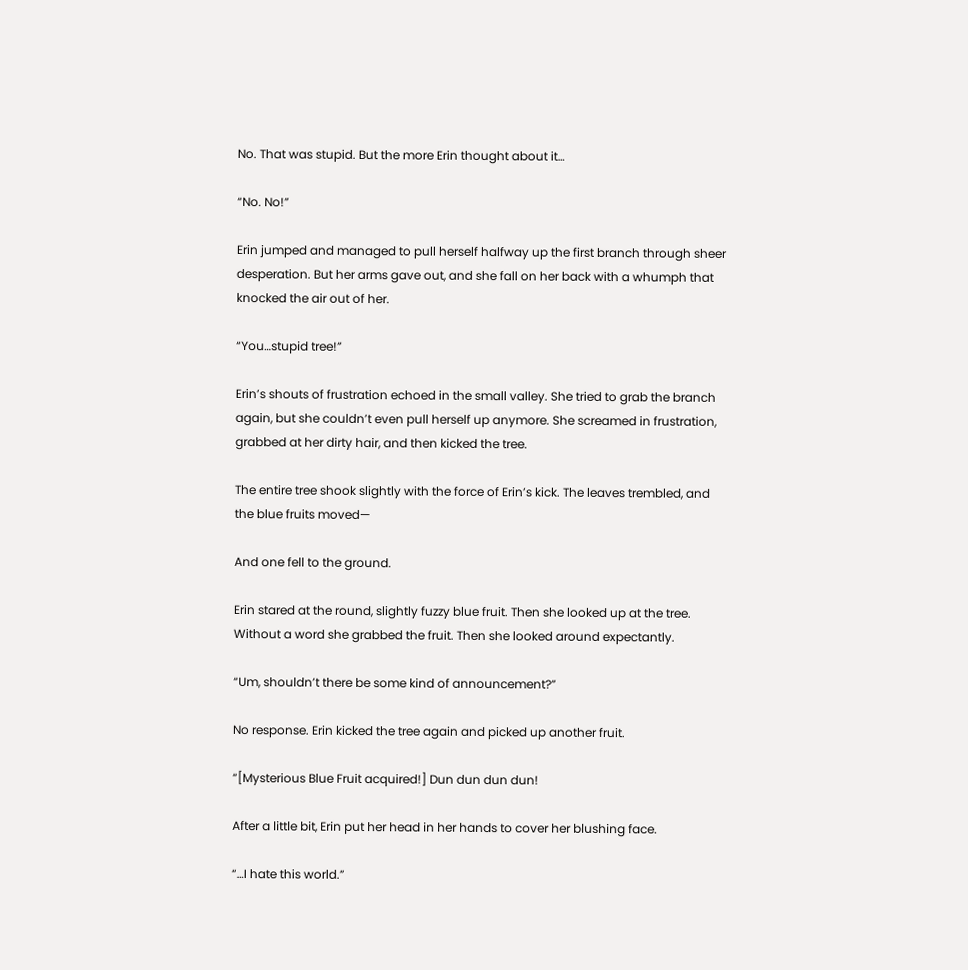No. That was stupid. But the more Erin thought about it…

“No. No!”

Erin jumped and managed to pull herself halfway up the first branch through sheer desperation. But her arms gave out, and she fall on her back with a whumph that knocked the air out of her.

“You…stupid tree!”

Erin’s shouts of frustration echoed in the small valley. She tried to grab the branch again, but she couldn’t even pull herself up anymore. She screamed in frustration, grabbed at her dirty hair, and then kicked the tree.

The entire tree shook slightly with the force of Erin’s kick. The leaves trembled, and the blue fruits moved—

And one fell to the ground.

Erin stared at the round, slightly fuzzy blue fruit. Then she looked up at the tree. Without a word she grabbed the fruit. Then she looked around expectantly.

“Um, shouldn’t there be some kind of announcement?”

No response. Erin kicked the tree again and picked up another fruit.

“[Mysterious Blue Fruit acquired!] Dun dun dun dun!

After a little bit, Erin put her head in her hands to cover her blushing face.

“…I hate this world.”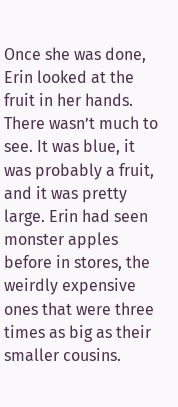Once she was done, Erin looked at the fruit in her hands. There wasn’t much to see. It was blue, it was probably a fruit, and it was pretty large. Erin had seen monster apples before in stores, the weirdly expensive ones that were three times as big as their smaller cousins.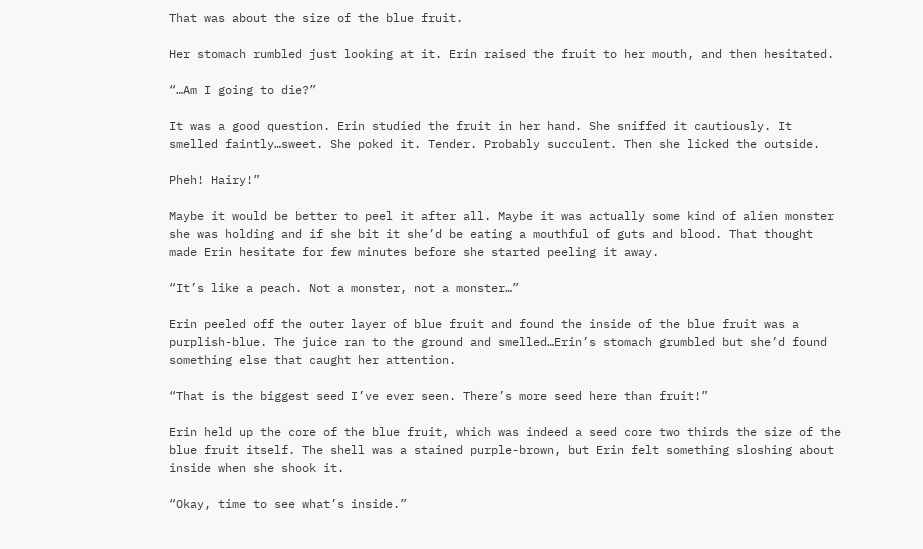That was about the size of the blue fruit.

Her stomach rumbled just looking at it. Erin raised the fruit to her mouth, and then hesitated.

“…Am I going to die?”

It was a good question. Erin studied the fruit in her hand. She sniffed it cautiously. It smelled faintly…sweet. She poked it. Tender. Probably succulent. Then she licked the outside.

Pheh! Hairy!”

Maybe it would be better to peel it after all. Maybe it was actually some kind of alien monster she was holding and if she bit it she’d be eating a mouthful of guts and blood. That thought made Erin hesitate for few minutes before she started peeling it away.

“It’s like a peach. Not a monster, not a monster…”

Erin peeled off the outer layer of blue fruit and found the inside of the blue fruit was a purplish-blue. The juice ran to the ground and smelled…Erin’s stomach grumbled but she’d found something else that caught her attention.

“That is the biggest seed I’ve ever seen. There’s more seed here than fruit!”

Erin held up the core of the blue fruit, which was indeed a seed core two thirds the size of the blue fruit itself. The shell was a stained purple-brown, but Erin felt something sloshing about inside when she shook it.

“Okay, time to see what’s inside.”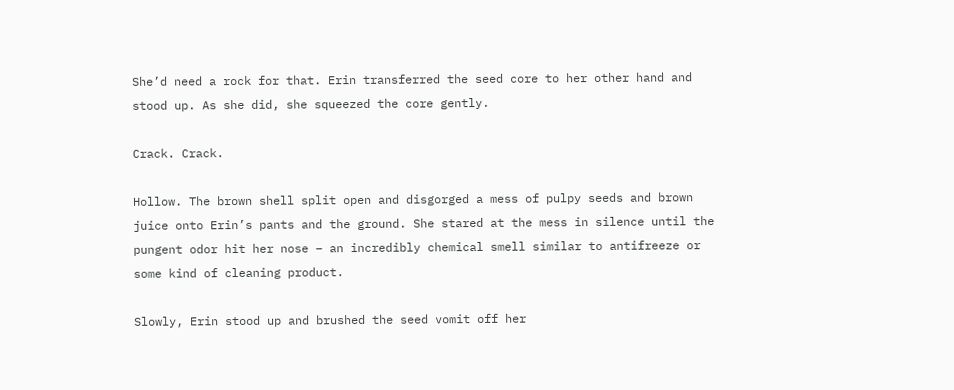She’d need a rock for that. Erin transferred the seed core to her other hand and stood up. As she did, she squeezed the core gently.

Crack. Crack.

Hollow. The brown shell split open and disgorged a mess of pulpy seeds and brown juice onto Erin’s pants and the ground. She stared at the mess in silence until the pungent odor hit her nose – an incredibly chemical smell similar to antifreeze or some kind of cleaning product.

Slowly, Erin stood up and brushed the seed vomit off her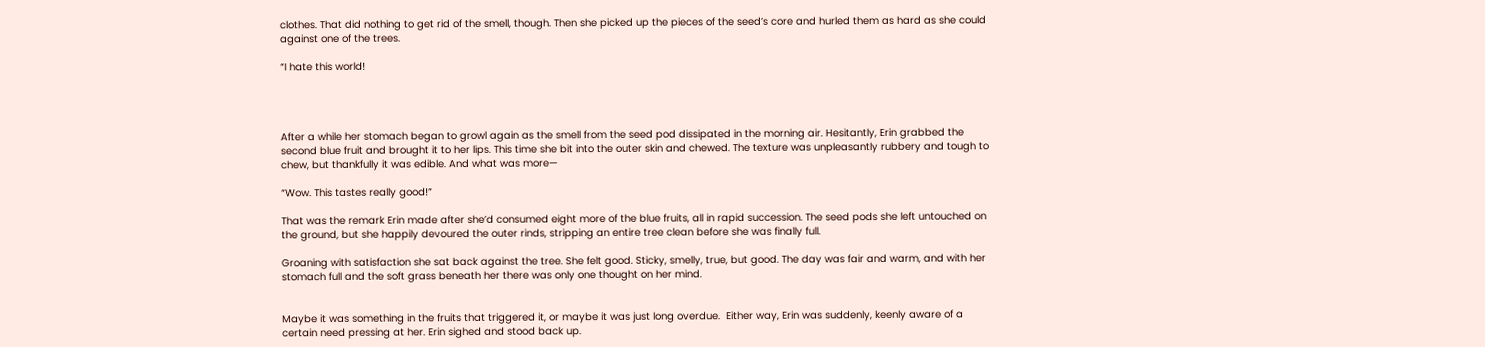clothes. That did nothing to get rid of the smell, though. Then she picked up the pieces of the seed’s core and hurled them as hard as she could against one of the trees.

“I hate this world!




After a while her stomach began to growl again as the smell from the seed pod dissipated in the morning air. Hesitantly, Erin grabbed the second blue fruit and brought it to her lips. This time she bit into the outer skin and chewed. The texture was unpleasantly rubbery and tough to chew, but thankfully it was edible. And what was more—

“Wow. This tastes really good!”

That was the remark Erin made after she’d consumed eight more of the blue fruits, all in rapid succession. The seed pods she left untouched on the ground, but she happily devoured the outer rinds, stripping an entire tree clean before she was finally full.

Groaning with satisfaction she sat back against the tree. She felt good. Sticky, smelly, true, but good. The day was fair and warm, and with her stomach full and the soft grass beneath her there was only one thought on her mind.


Maybe it was something in the fruits that triggered it, or maybe it was just long overdue.  Either way, Erin was suddenly, keenly aware of a certain need pressing at her. Erin sighed and stood back up.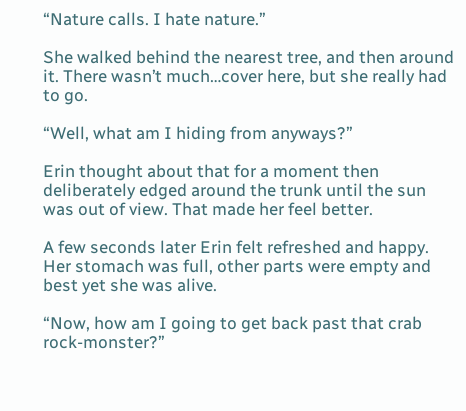“Nature calls. I hate nature.”

She walked behind the nearest tree, and then around it. There wasn’t much…cover here, but she really had to go.

“Well, what am I hiding from anyways?”

Erin thought about that for a moment then deliberately edged around the trunk until the sun was out of view. That made her feel better.

A few seconds later Erin felt refreshed and happy. Her stomach was full, other parts were empty and best yet she was alive.

“Now, how am I going to get back past that crab rock-monster?”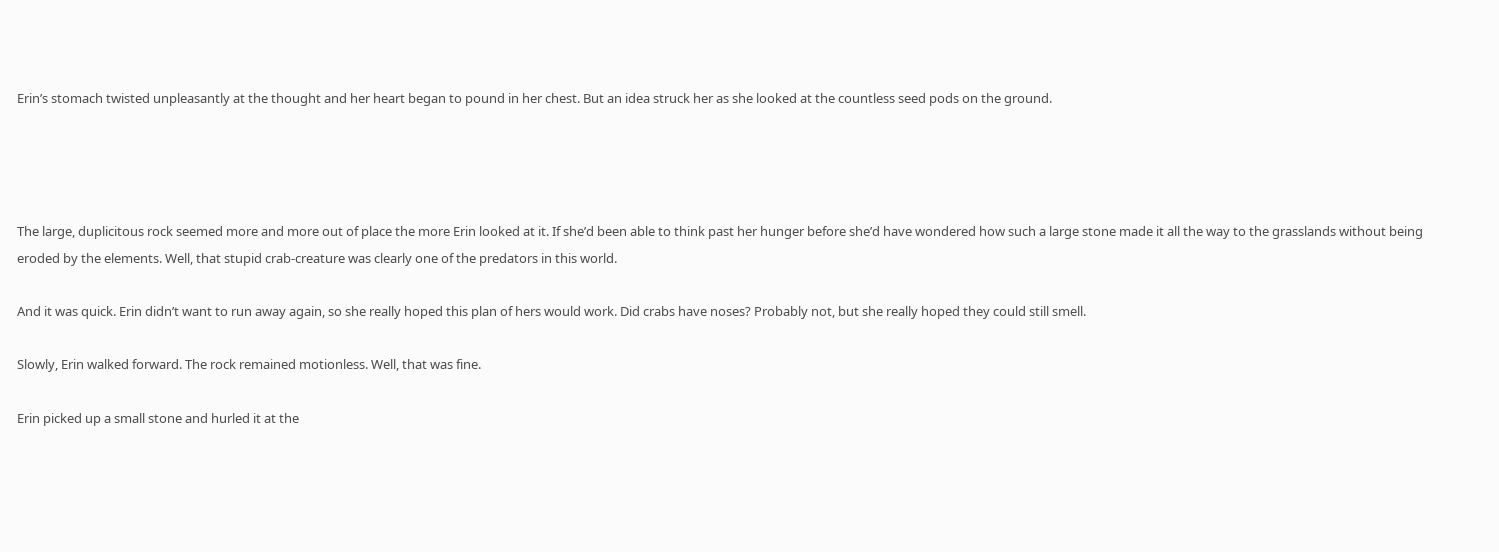Erin’s stomach twisted unpleasantly at the thought and her heart began to pound in her chest. But an idea struck her as she looked at the countless seed pods on the ground.




The large, duplicitous rock seemed more and more out of place the more Erin looked at it. If she’d been able to think past her hunger before she’d have wondered how such a large stone made it all the way to the grasslands without being eroded by the elements. Well, that stupid crab-creature was clearly one of the predators in this world.

And it was quick. Erin didn’t want to run away again, so she really hoped this plan of hers would work. Did crabs have noses? Probably not, but she really hoped they could still smell.

Slowly, Erin walked forward. The rock remained motionless. Well, that was fine.

Erin picked up a small stone and hurled it at the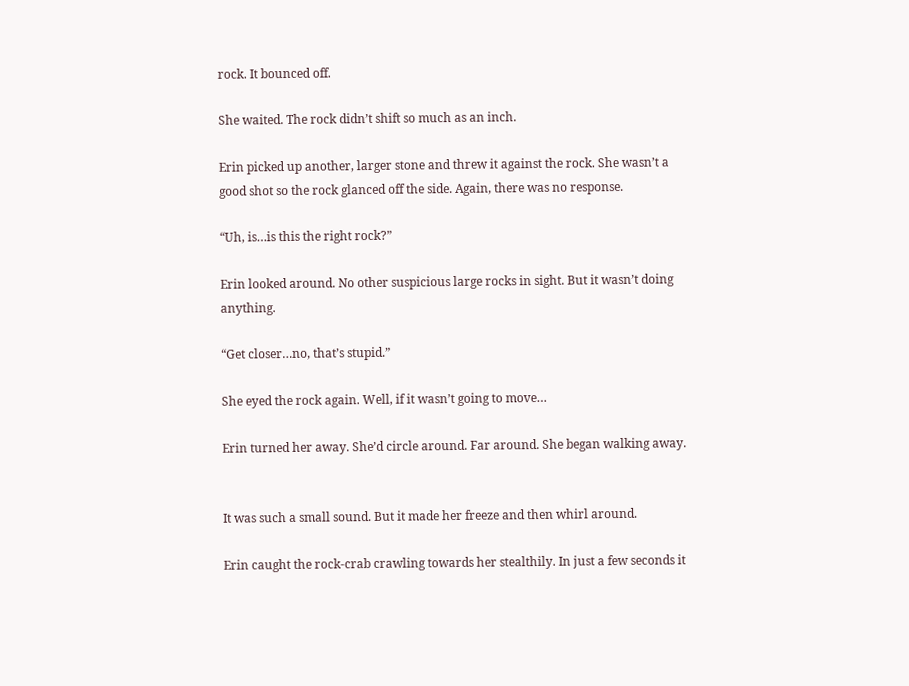rock. It bounced off.

She waited. The rock didn’t shift so much as an inch.

Erin picked up another, larger stone and threw it against the rock. She wasn’t a good shot so the rock glanced off the side. Again, there was no response.

“Uh, is…is this the right rock?”

Erin looked around. No other suspicious large rocks in sight. But it wasn’t doing anything.

“Get closer…no, that’s stupid.”

She eyed the rock again. Well, if it wasn’t going to move…

Erin turned her away. She’d circle around. Far around. She began walking away.


It was such a small sound. But it made her freeze and then whirl around.

Erin caught the rock-crab crawling towards her stealthily. In just a few seconds it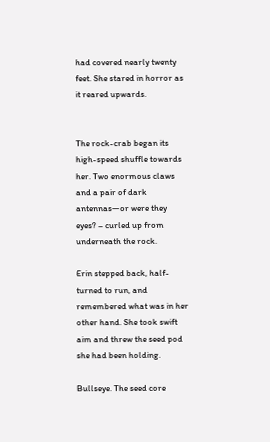had covered nearly twenty feet. She stared in horror as it reared upwards.


The rock-crab began its high-speed shuffle towards her. Two enormous claws and a pair of dark antennas—or were they eyes? – curled up from underneath the rock.

Erin stepped back, half-turned to run, and remembered what was in her other hand. She took swift aim and threw the seed pod she had been holding.

Bullseye. The seed core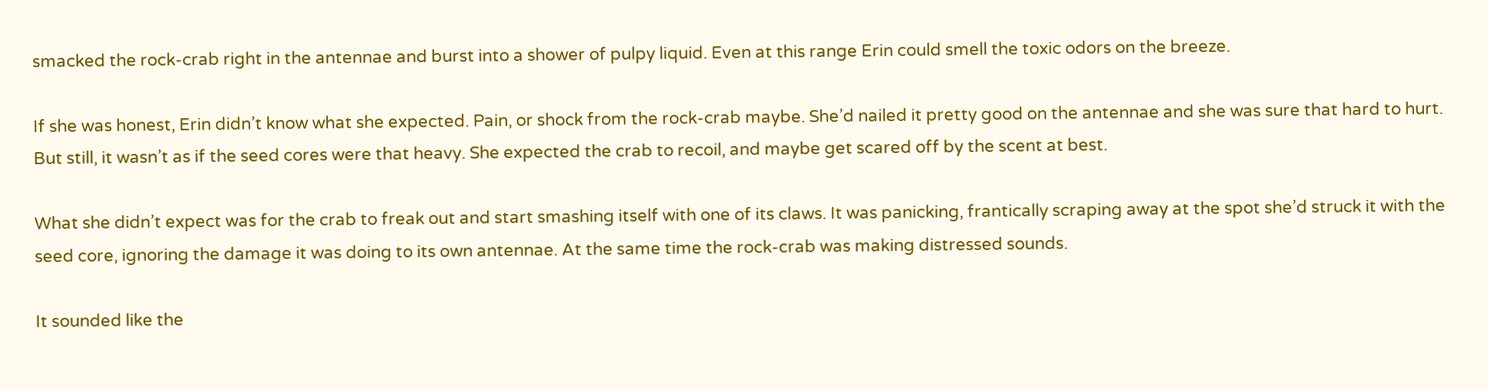smacked the rock-crab right in the antennae and burst into a shower of pulpy liquid. Even at this range Erin could smell the toxic odors on the breeze.

If she was honest, Erin didn’t know what she expected. Pain, or shock from the rock-crab maybe. She’d nailed it pretty good on the antennae and she was sure that hard to hurt. But still, it wasn’t as if the seed cores were that heavy. She expected the crab to recoil, and maybe get scared off by the scent at best.

What she didn’t expect was for the crab to freak out and start smashing itself with one of its claws. It was panicking, frantically scraping away at the spot she’d struck it with the seed core, ignoring the damage it was doing to its own antennae. At the same time the rock-crab was making distressed sounds.

It sounded like the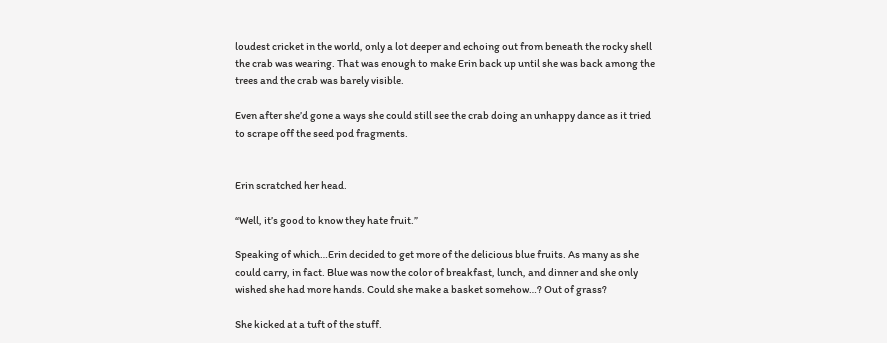loudest cricket in the world, only a lot deeper and echoing out from beneath the rocky shell the crab was wearing. That was enough to make Erin back up until she was back among the trees and the crab was barely visible.

Even after she’d gone a ways she could still see the crab doing an unhappy dance as it tried to scrape off the seed pod fragments.


Erin scratched her head.

“Well, it’s good to know they hate fruit.”

Speaking of which…Erin decided to get more of the delicious blue fruits. As many as she could carry, in fact. Blue was now the color of breakfast, lunch, and dinner and she only wished she had more hands. Could she make a basket somehow…? Out of grass?

She kicked at a tuft of the stuff.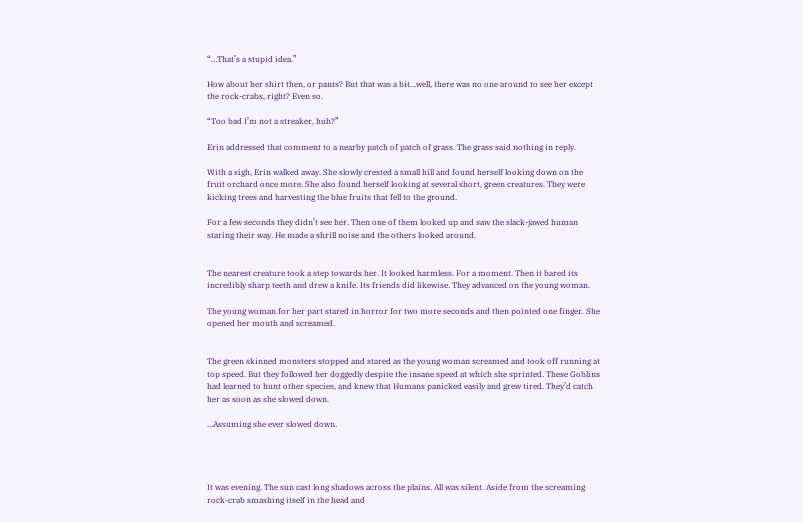“…That’s a stupid idea.”

How about her shirt then, or pants? But that was a bit…well, there was no one around to see her except the rock-crabs, right? Even so.

“Too bad I’m not a streaker, huh?”

Erin addressed that comment to a nearby patch of patch of grass. The grass said nothing in reply.

With a sigh, Erin walked away. She slowly crested a small hill and found herself looking down on the fruit orchard once more. She also found herself looking at several short, green creatures. They were kicking trees and harvesting the blue fruits that fell to the ground.

For a few seconds they didn’t see her. Then one of them looked up and saw the slack-jawed human staring their way. He made a shrill noise and the others looked around.


The nearest creature took a step towards her. It looked harmless. For a moment. Then it bared its incredibly sharp teeth and drew a knife. Its friends did likewise. They advanced on the young woman.

The young woman for her part stared in horror for two more seconds and then pointed one finger. She opened her mouth and screamed.


The green skinned monsters stopped and stared as the young woman screamed and took off running at top speed. But they followed her doggedly despite the insane speed at which she sprinted. These Goblins had learned to hunt other species, and knew that Humans panicked easily and grew tired. They’d catch her as soon as she slowed down.

…Assuming she ever slowed down.




It was evening. The sun cast long shadows across the plains. All was silent. Aside from the screaming rock-crab smashing itself in the head and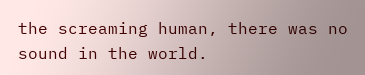the screaming human, there was no sound in the world.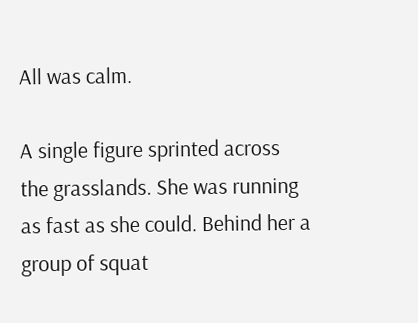All was calm.

A single figure sprinted across the grasslands. She was running as fast as she could. Behind her a group of squat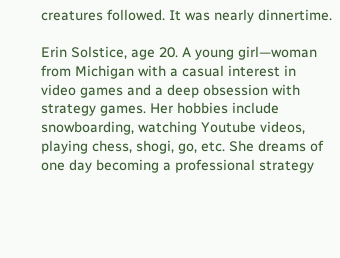creatures followed. It was nearly dinnertime.

Erin Solstice, age 20. A young girl—woman from Michigan with a casual interest in video games and a deep obsession with strategy games. Her hobbies include snowboarding, watching Youtube videos, playing chess, shogi, go, etc. She dreams of one day becoming a professional strategy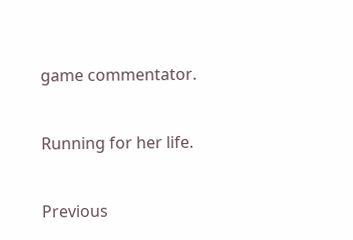game commentator.


Running for her life.


Previous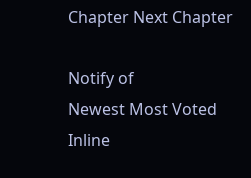Chapter Next Chapter

Notify of
Newest Most Voted
Inline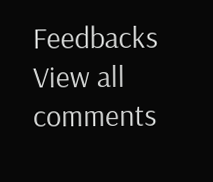Feedbacks
View all comments